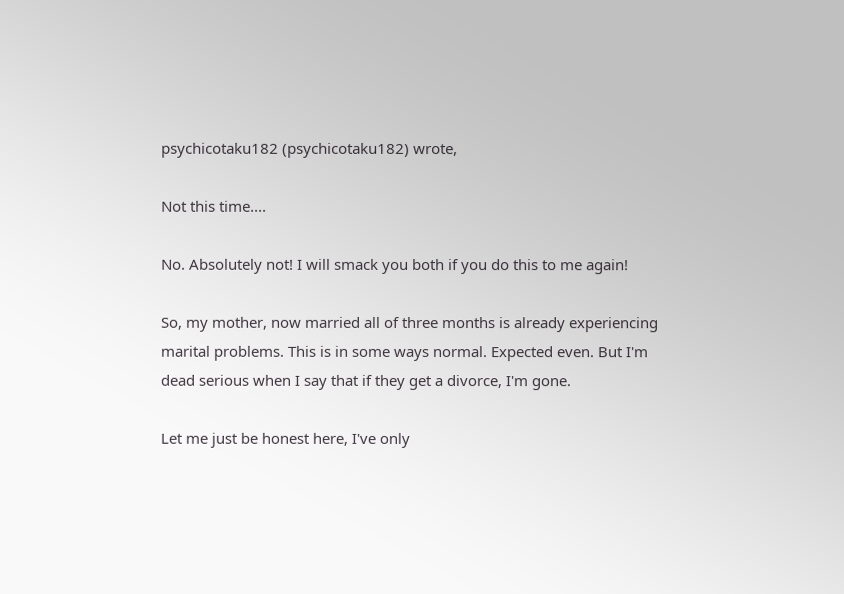psychicotaku182 (psychicotaku182) wrote,

Not this time....

No. Absolutely not! I will smack you both if you do this to me again!

So, my mother, now married all of three months is already experiencing marital problems. This is in some ways normal. Expected even. But I'm dead serious when I say that if they get a divorce, I'm gone.

Let me just be honest here, I've only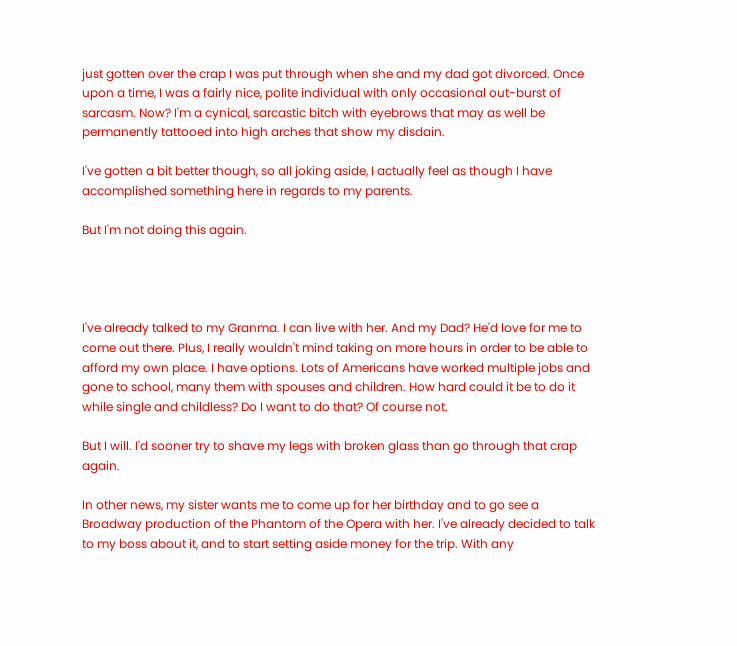just gotten over the crap I was put through when she and my dad got divorced. Once upon a time, I was a fairly nice, polite individual with only occasional out-burst of sarcasm. Now? I'm a cynical, sarcastic bitch with eyebrows that may as well be permanently tattooed into high arches that show my disdain.

I've gotten a bit better though, so all joking aside, I actually feel as though I have accomplished something here in regards to my parents.

But I'm not doing this again.




I've already talked to my Granma. I can live with her. And my Dad? He'd love for me to come out there. Plus, I really wouldn't mind taking on more hours in order to be able to afford my own place. I have options. Lots of Americans have worked multiple jobs and gone to school, many them with spouses and children. How hard could it be to do it while single and childless? Do I want to do that? Of course not.

But I will. I'd sooner try to shave my legs with broken glass than go through that crap again.

In other news, my sister wants me to come up for her birthday and to go see a Broadway production of the Phantom of the Opera with her. I've already decided to talk to my boss about it, and to start setting aside money for the trip. With any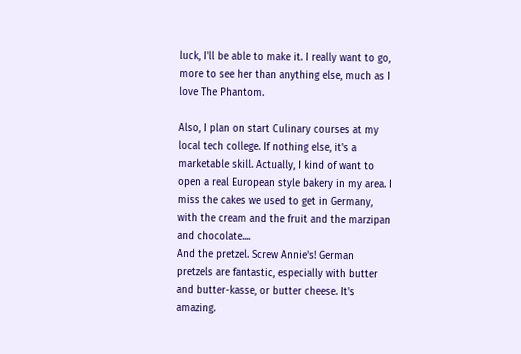luck, I'll be able to make it. I really want to go, more to see her than anything else, much as I love The Phantom.

Also, I plan on start Culinary courses at my local tech college. If nothing else, it's a marketable skill. Actually, I kind of want to open a real European style bakery in my area. I miss the cakes we used to get in Germany, with the cream and the fruit and the marzipan and chocolate....
And the pretzel. Screw Annie's! German pretzels are fantastic, especially with butter and butter-kasse, or butter cheese. It's amazing.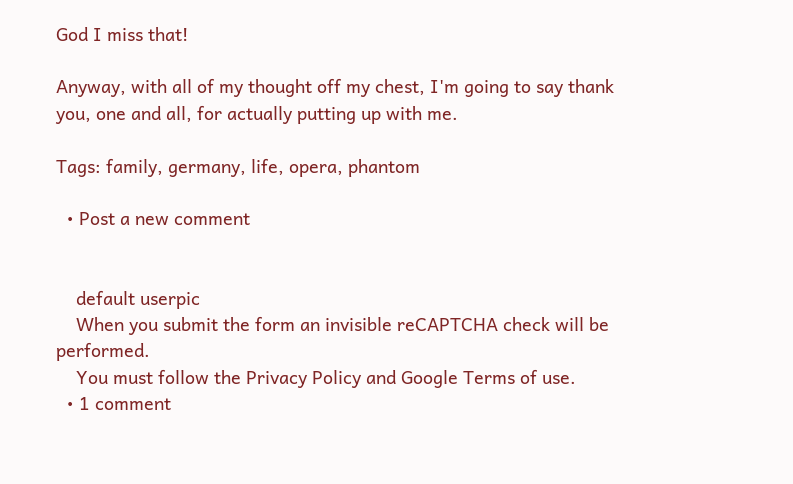God I miss that!

Anyway, with all of my thought off my chest, I'm going to say thank you, one and all, for actually putting up with me.

Tags: family, germany, life, opera, phantom

  • Post a new comment


    default userpic
    When you submit the form an invisible reCAPTCHA check will be performed.
    You must follow the Privacy Policy and Google Terms of use.
  • 1 comment